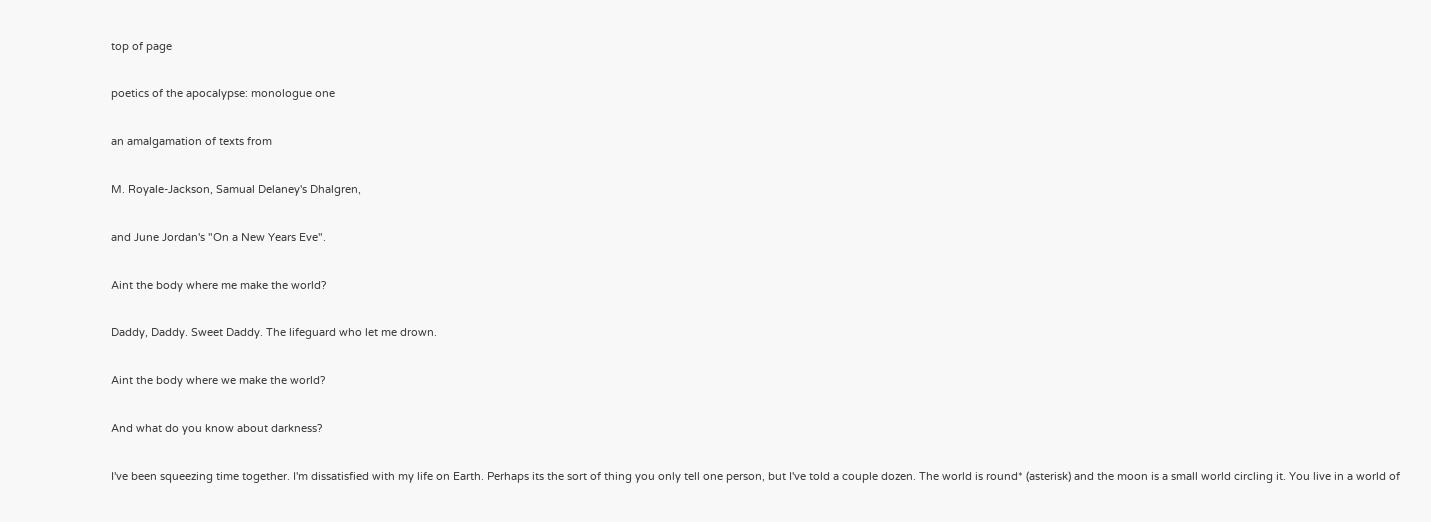top of page

poetics of the apocalypse: monologue one

an amalgamation of texts from

M. Royale-Jackson, Samual Delaney's Dhalgren,

and June Jordan's "On a New Years Eve".

Aint the body where me make the world?

Daddy, Daddy. Sweet Daddy. The lifeguard who let me drown.

Aint the body where we make the world?

And what do you know about darkness?

I've been squeezing time together. I'm dissatisfied with my life on Earth. Perhaps its the sort of thing you only tell one person, but I've told a couple dozen. The world is round* (asterisk) and the moon is a small world circling it. You live in a world of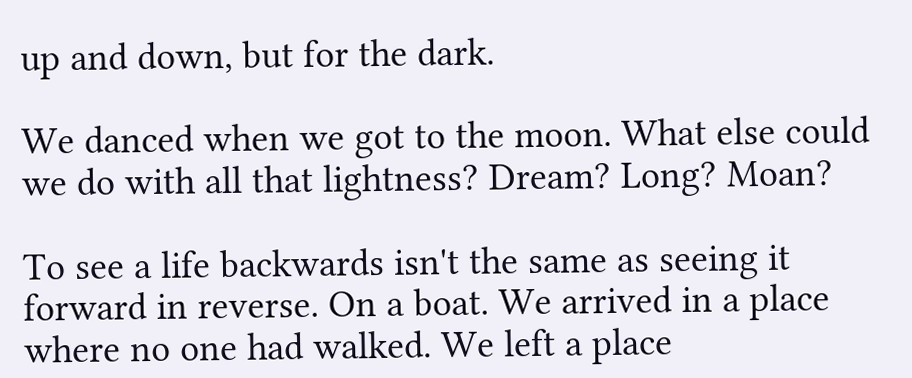up and down, but for the dark.

We danced when we got to the moon. What else could we do with all that lightness? Dream? Long? Moan?

To see a life backwards isn't the same as seeing it forward in reverse. On a boat. We arrived in a place where no one had walked. We left a place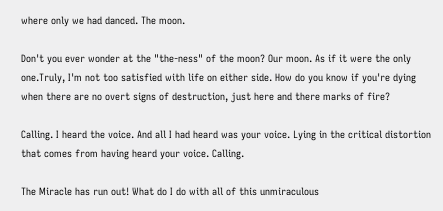where only we had danced. The moon.

Don't you ever wonder at the "the-ness" of the moon? Our moon. As if it were the only one.Truly, I'm not too satisfied with life on either side. How do you know if you're dying when there are no overt signs of destruction, just here and there marks of fire?

Calling. I heard the voice. And all I had heard was your voice. Lying in the critical distortion that comes from having heard your voice. Calling.

The Miracle has run out! What do I do with all of this unmiraculous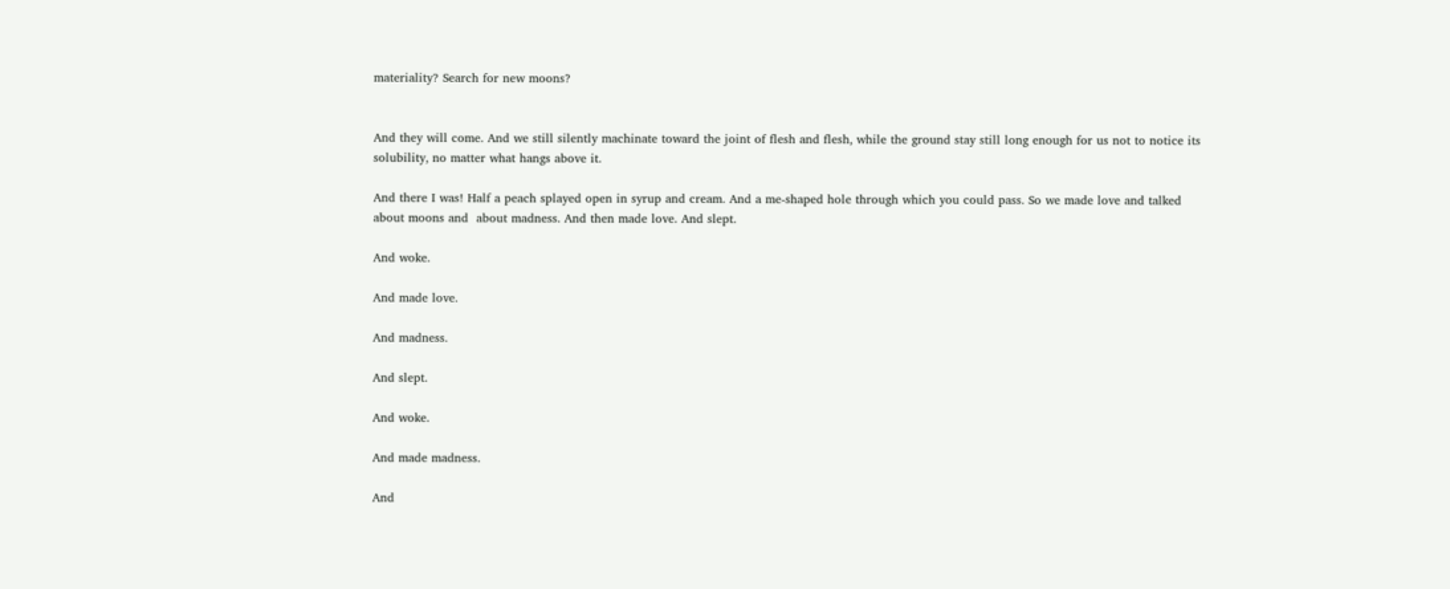materiality? Search for new moons?


And they will come. And we still silently machinate toward the joint of flesh and flesh, while the ground stay still long enough for us not to notice its solubility, no matter what hangs above it.

And there I was! Half a peach splayed open in syrup and cream. And a me-shaped hole through which you could pass. So we made love and talked about moons and  about madness. And then made love. And slept.

And woke.

And made love.

And madness.

And slept.

And woke.

And made madness.

And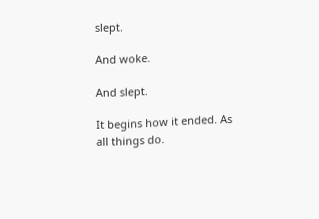slept.

And woke.

And slept.

It begins how it ended. As all things do.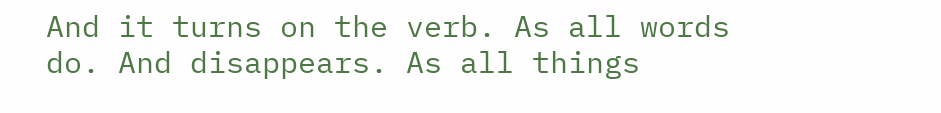And it turns on the verb. As all words do. And disappears. As all things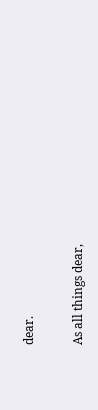dear.

As all things dear,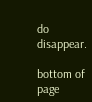do disappear.

bottom of page